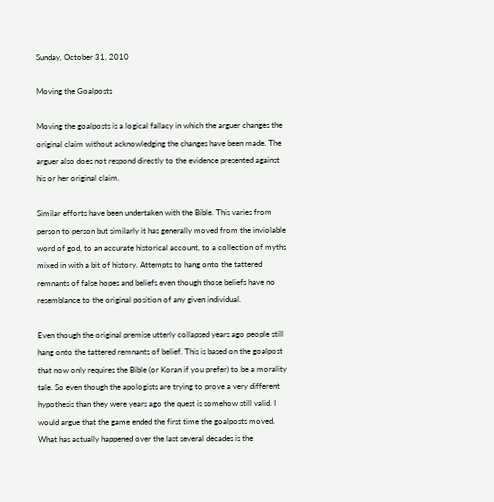Sunday, October 31, 2010

Moving the Goalposts

Moving the goalposts is a logical fallacy in which the arguer changes the original claim without acknowledging the changes have been made. The arguer also does not respond directly to the evidence presented against his or her original claim.

Similar efforts have been undertaken with the Bible. This varies from person to person but similarly it has generally moved from the inviolable word of god, to an accurate historical account, to a collection of myths mixed in with a bit of history. Attempts to hang onto the tattered remnants of false hopes and beliefs even though those beliefs have no resemblance to the original position of any given individual.

Even though the original premise utterly collapsed years ago people still hang onto the tattered remnants of belief. This is based on the goalpost that now only requires the Bible (or Koran if you prefer) to be a morality tale. So even though the apologists are trying to prove a very different hypothesis than they were years ago the quest is somehow still valid. I would argue that the game ended the first time the goalposts moved. What has actually happened over the last several decades is the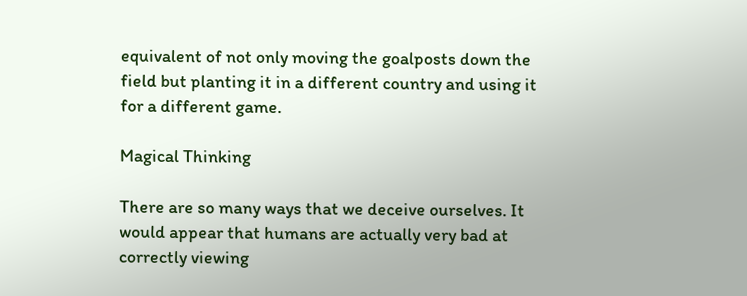equivalent of not only moving the goalposts down the field but planting it in a different country and using it for a different game.

Magical Thinking

There are so many ways that we deceive ourselves. It would appear that humans are actually very bad at correctly viewing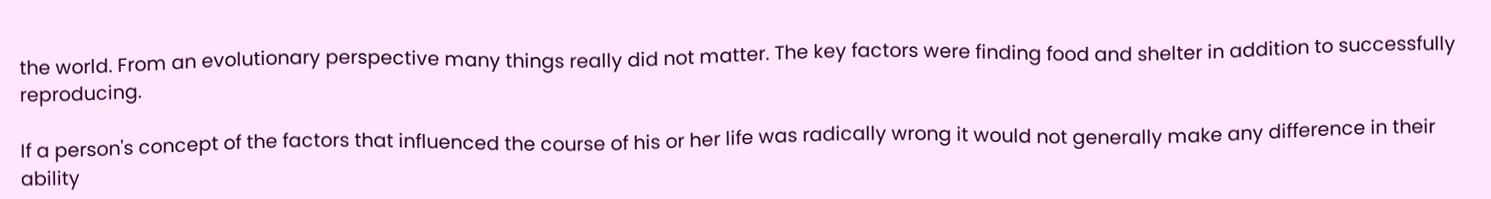the world. From an evolutionary perspective many things really did not matter. The key factors were finding food and shelter in addition to successfully reproducing.

If a person's concept of the factors that influenced the course of his or her life was radically wrong it would not generally make any difference in their ability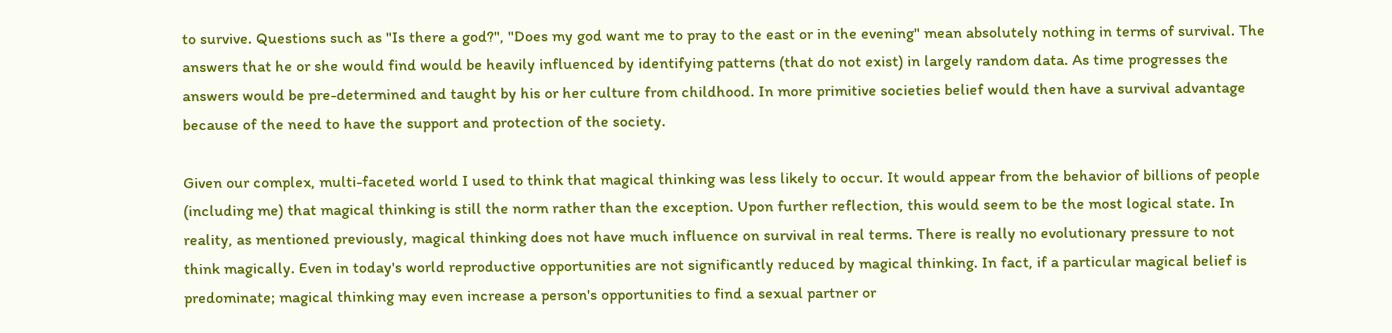to survive. Questions such as "Is there a god?", "Does my god want me to pray to the east or in the evening" mean absolutely nothing in terms of survival. The answers that he or she would find would be heavily influenced by identifying patterns (that do not exist) in largely random data. As time progresses the answers would be pre-determined and taught by his or her culture from childhood. In more primitive societies belief would then have a survival advantage because of the need to have the support and protection of the society.

Given our complex, multi-faceted world I used to think that magical thinking was less likely to occur. It would appear from the behavior of billions of people (including me) that magical thinking is still the norm rather than the exception. Upon further reflection, this would seem to be the most logical state. In reality, as mentioned previously, magical thinking does not have much influence on survival in real terms. There is really no evolutionary pressure to not think magically. Even in today's world reproductive opportunities are not significantly reduced by magical thinking. In fact, if a particular magical belief is predominate; magical thinking may even increase a person's opportunities to find a sexual partner or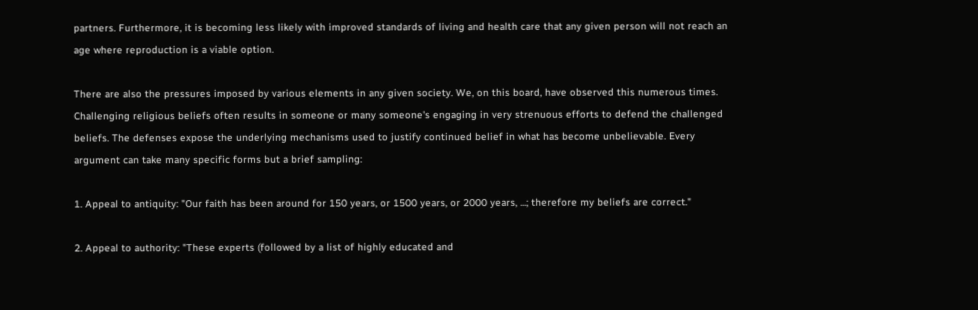partners. Furthermore, it is becoming less likely with improved standards of living and health care that any given person will not reach an age where reproduction is a viable option.

There are also the pressures imposed by various elements in any given society. We, on this board, have observed this numerous times. Challenging religious beliefs often results in someone or many someone's engaging in very strenuous efforts to defend the challenged beliefs. The defenses expose the underlying mechanisms used to justify continued belief in what has become unbelievable. Every argument can take many specific forms but a brief sampling:

1. Appeal to antiquity: "Our faith has been around for 150 years, or 1500 years, or 2000 years, ...; therefore my beliefs are correct."

2. Appeal to authority: "These experts (followed by a list of highly educated and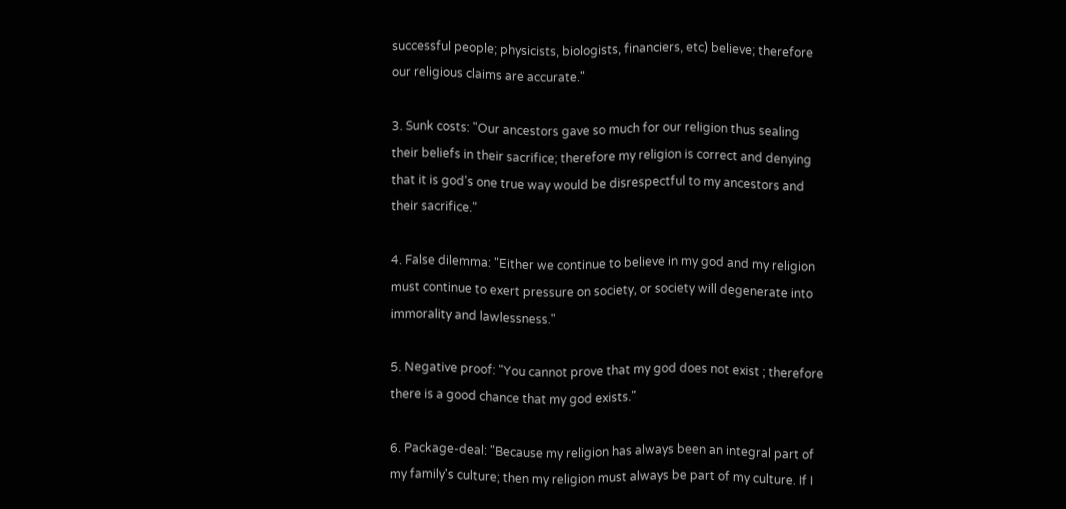successful people; physicists, biologists, financiers, etc) believe; therefore our religious claims are accurate."

3. Sunk costs: "Our ancestors gave so much for our religion thus sealing their beliefs in their sacrifice; therefore my religion is correct and denying that it is god's one true way would be disrespectful to my ancestors and their sacrifice."

4. False dilemma: "Either we continue to believe in my god and my religion must continue to exert pressure on society, or society will degenerate into immorality and lawlessness."

5. Negative proof: "You cannot prove that my god does not exist ; therefore there is a good chance that my god exists."

6. Package-deal: "Because my religion has always been an integral part of my family's culture; then my religion must always be part of my culture. If I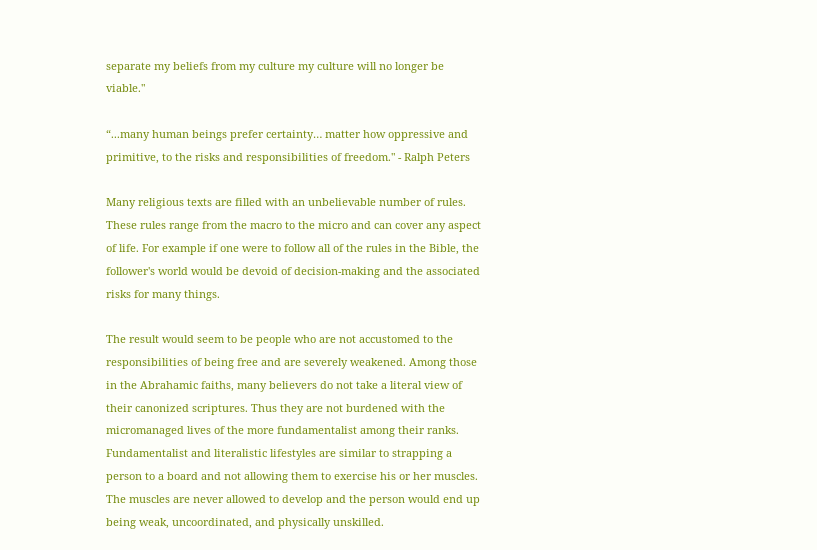separate my beliefs from my culture my culture will no longer be viable."

“...many human beings prefer certainty… matter how oppressive and primitive, to the risks and responsibilities of freedom." - Ralph Peters

Many religious texts are filled with an unbelievable number of rules. These rules range from the macro to the micro and can cover any aspect of life. For example if one were to follow all of the rules in the Bible, the follower's world would be devoid of decision-making and the associated risks for many things.

The result would seem to be people who are not accustomed to the responsibilities of being free and are severely weakened. Among those in the Abrahamic faiths, many believers do not take a literal view of their canonized scriptures. Thus they are not burdened with the micromanaged lives of the more fundamentalist among their ranks. Fundamentalist and literalistic lifestyles are similar to strapping a person to a board and not allowing them to exercise his or her muscles. The muscles are never allowed to develop and the person would end up being weak, uncoordinated, and physically unskilled.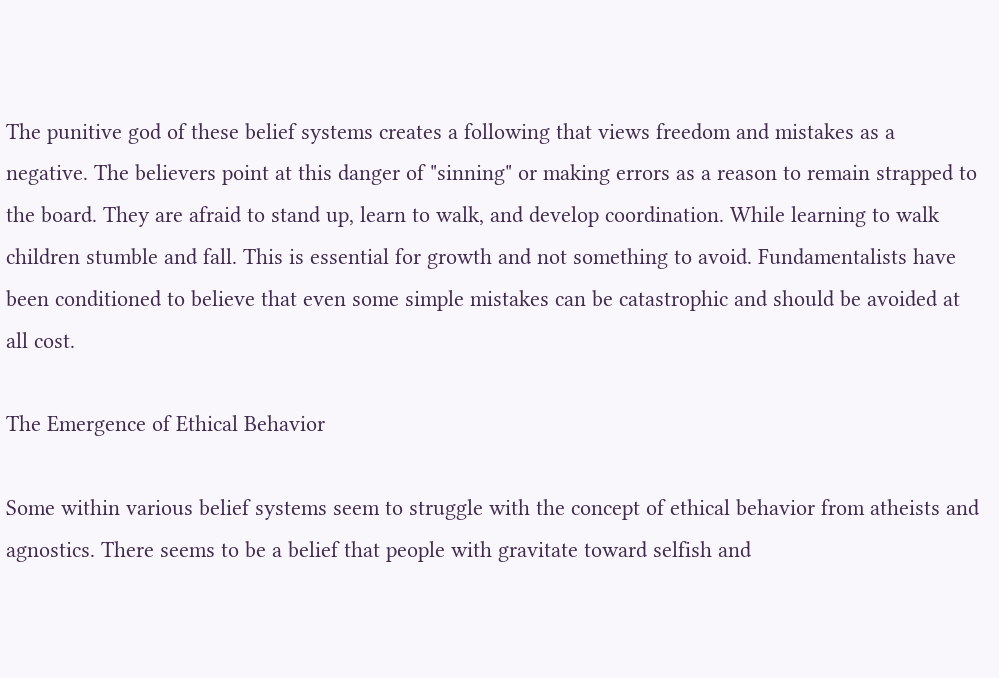The punitive god of these belief systems creates a following that views freedom and mistakes as a negative. The believers point at this danger of "sinning" or making errors as a reason to remain strapped to the board. They are afraid to stand up, learn to walk, and develop coordination. While learning to walk children stumble and fall. This is essential for growth and not something to avoid. Fundamentalists have been conditioned to believe that even some simple mistakes can be catastrophic and should be avoided at all cost.

The Emergence of Ethical Behavior

Some within various belief systems seem to struggle with the concept of ethical behavior from atheists and agnostics. There seems to be a belief that people with gravitate toward selfish and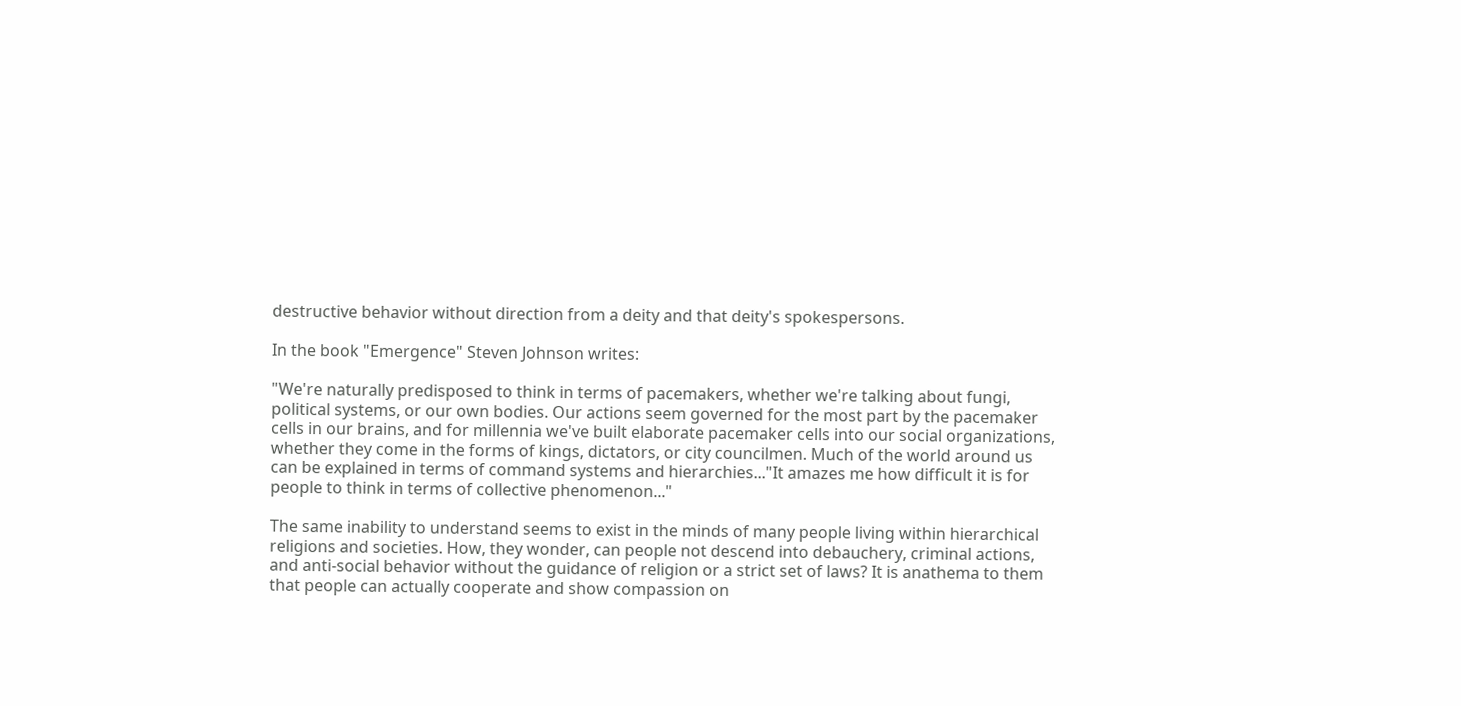destructive behavior without direction from a deity and that deity's spokespersons.

In the book "Emergence" Steven Johnson writes:

"We're naturally predisposed to think in terms of pacemakers, whether we're talking about fungi, political systems, or our own bodies. Our actions seem governed for the most part by the pacemaker cells in our brains, and for millennia we've built elaborate pacemaker cells into our social organizations, whether they come in the forms of kings, dictators, or city councilmen. Much of the world around us can be explained in terms of command systems and hierarchies..."It amazes me how difficult it is for people to think in terms of collective phenomenon..."

The same inability to understand seems to exist in the minds of many people living within hierarchical religions and societies. How, they wonder, can people not descend into debauchery, criminal actions, and anti-social behavior without the guidance of religion or a strict set of laws? It is anathema to them that people can actually cooperate and show compassion on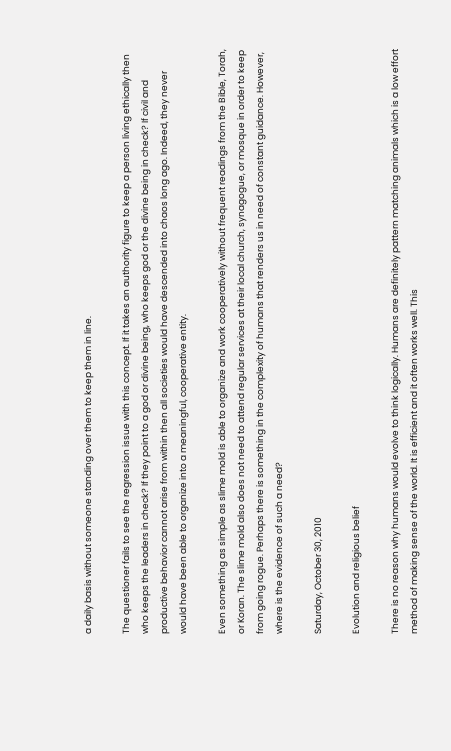a daily basis without someone standing over them to keep them in line.

The questioner fails to see the regression issue with this concept. If it takes an authority figure to keep a person living ethically then who keeps the leaders in check? If they point to a god or divine being, who keeps god or the divine being in check? If civil and productive behavior cannot arise from within then all societies would have descended into chaos long ago. Indeed, they never would have been able to organize into a meaningful, cooperative entity.

Even something as simple as slime mold is able to organize and work cooperatively without frequent readings from the Bible, Torah, or Koran. The slime mold also does not need to attend regular services at their local church, synagogue, or mosque in order to keep from going rogue. Perhaps there is something in the complexity of humans that renders us in need of constant guidance. However, where is the evidence of such a need?

Saturday, October 30, 2010

Evolution and religious belief

There is no reason why humans would evolve to think logically. Humans are definitely pattern matching animals which is a low effort method of making sense of the world. It is efficient and it often works well. This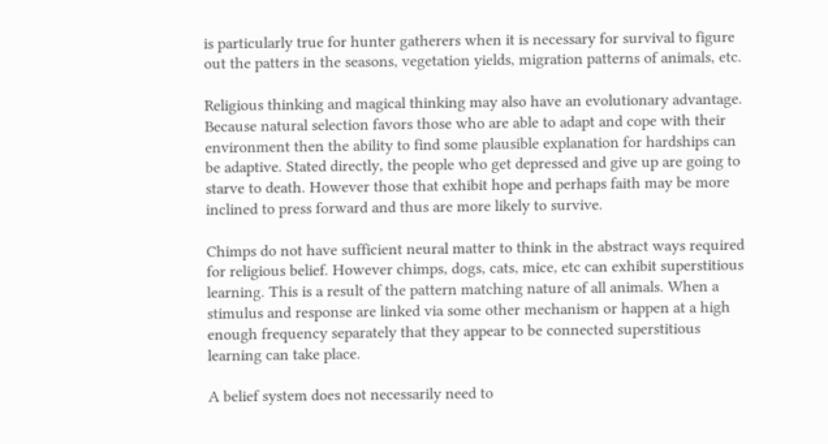is particularly true for hunter gatherers when it is necessary for survival to figure out the patters in the seasons, vegetation yields, migration patterns of animals, etc.

Religious thinking and magical thinking may also have an evolutionary advantage. Because natural selection favors those who are able to adapt and cope with their environment then the ability to find some plausible explanation for hardships can be adaptive. Stated directly, the people who get depressed and give up are going to starve to death. However those that exhibit hope and perhaps faith may be more inclined to press forward and thus are more likely to survive.

Chimps do not have sufficient neural matter to think in the abstract ways required for religious belief. However chimps, dogs, cats, mice, etc can exhibit superstitious learning. This is a result of the pattern matching nature of all animals. When a stimulus and response are linked via some other mechanism or happen at a high enough frequency separately that they appear to be connected superstitious learning can take place.

A belief system does not necessarily need to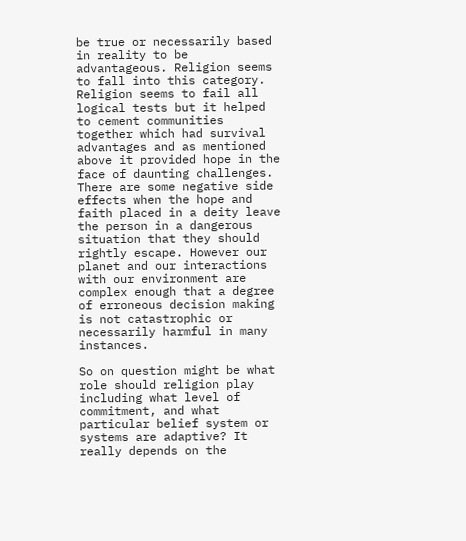be true or necessarily based in reality to be advantageous. Religion seems to fall into this category. Religion seems to fail all logical tests but it helped to cement communities together which had survival advantages and as mentioned above it provided hope in the face of daunting challenges. There are some negative side effects when the hope and faith placed in a deity leave the person in a dangerous situation that they should rightly escape. However our planet and our interactions with our environment are complex enough that a degree of erroneous decision making is not catastrophic or necessarily harmful in many instances.

So on question might be what role should religion play including what level of commitment, and what particular belief system or systems are adaptive? It really depends on the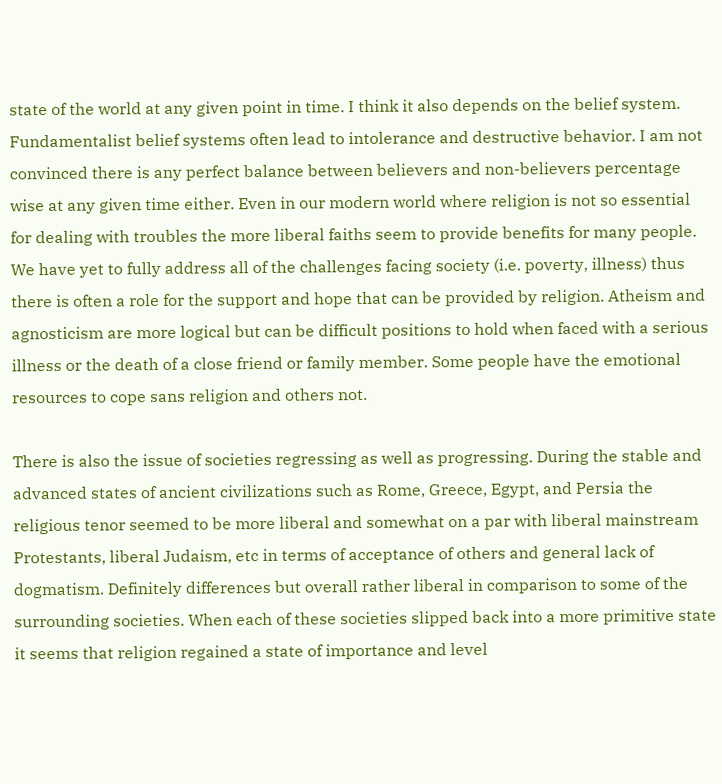state of the world at any given point in time. I think it also depends on the belief system. Fundamentalist belief systems often lead to intolerance and destructive behavior. I am not convinced there is any perfect balance between believers and non-believers percentage wise at any given time either. Even in our modern world where religion is not so essential for dealing with troubles the more liberal faiths seem to provide benefits for many people. We have yet to fully address all of the challenges facing society (i.e. poverty, illness) thus there is often a role for the support and hope that can be provided by religion. Atheism and agnosticism are more logical but can be difficult positions to hold when faced with a serious illness or the death of a close friend or family member. Some people have the emotional resources to cope sans religion and others not.

There is also the issue of societies regressing as well as progressing. During the stable and advanced states of ancient civilizations such as Rome, Greece, Egypt, and Persia the religious tenor seemed to be more liberal and somewhat on a par with liberal mainstream Protestants, liberal Judaism, etc in terms of acceptance of others and general lack of dogmatism. Definitely differences but overall rather liberal in comparison to some of the surrounding societies. When each of these societies slipped back into a more primitive state it seems that religion regained a state of importance and level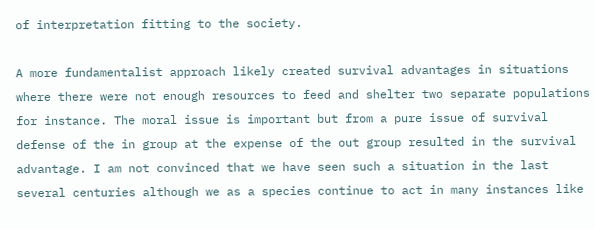of interpretation fitting to the society.

A more fundamentalist approach likely created survival advantages in situations where there were not enough resources to feed and shelter two separate populations for instance. The moral issue is important but from a pure issue of survival defense of the in group at the expense of the out group resulted in the survival advantage. I am not convinced that we have seen such a situation in the last several centuries although we as a species continue to act in many instances like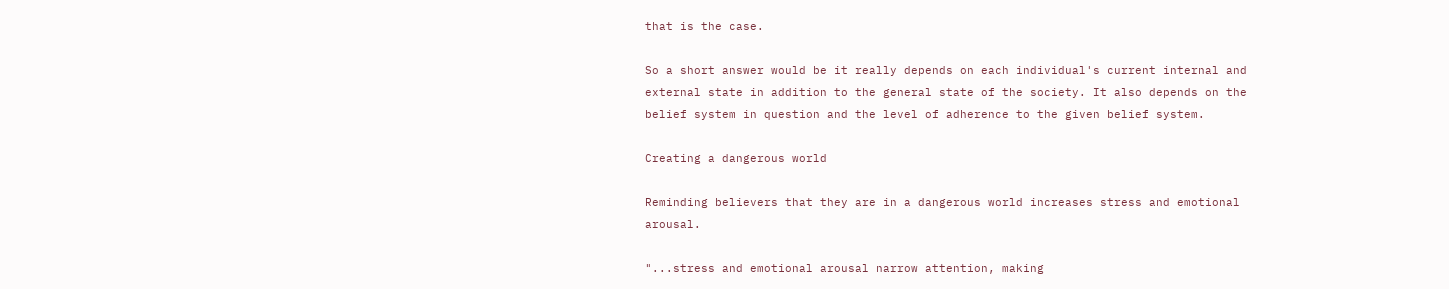that is the case.

So a short answer would be it really depends on each individual's current internal and external state in addition to the general state of the society. It also depends on the belief system in question and the level of adherence to the given belief system.

Creating a dangerous world

Reminding believers that they are in a dangerous world increases stress and emotional arousal.

"...stress and emotional arousal narrow attention, making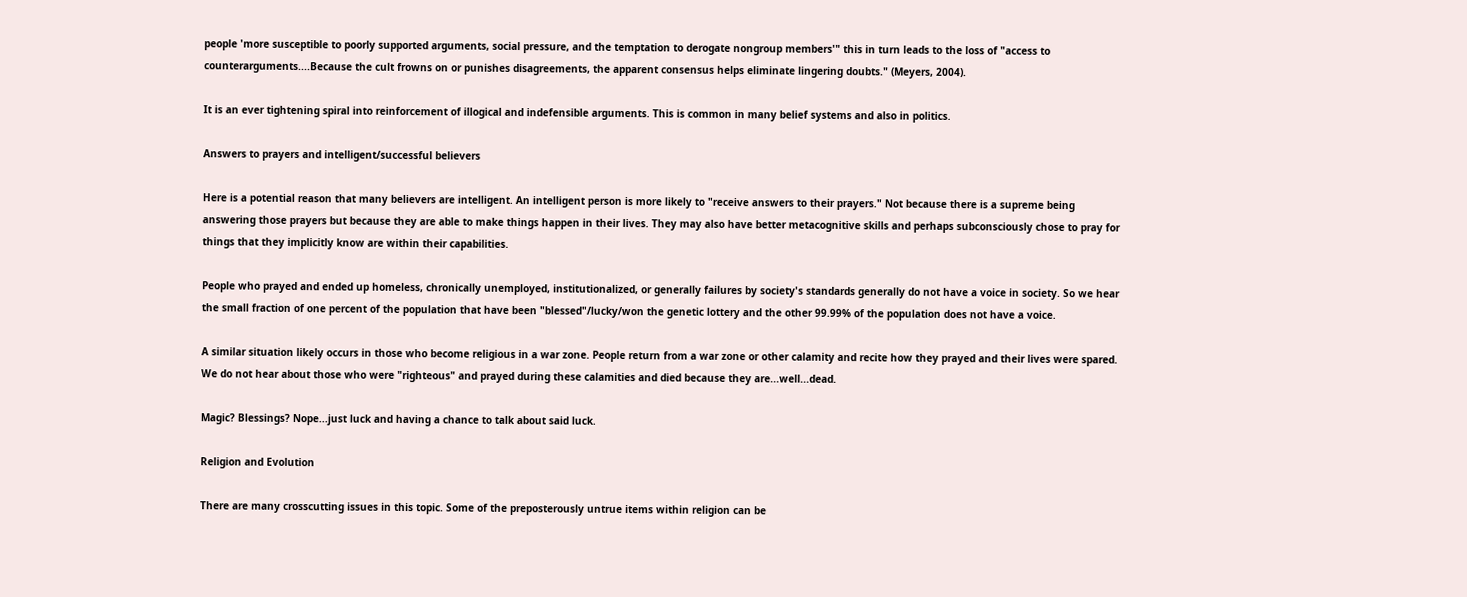people 'more susceptible to poorly supported arguments, social pressure, and the temptation to derogate nongroup members'" this in turn leads to the loss of "access to counterarguments....Because the cult frowns on or punishes disagreements, the apparent consensus helps eliminate lingering doubts." (Meyers, 2004).

It is an ever tightening spiral into reinforcement of illogical and indefensible arguments. This is common in many belief systems and also in politics.

Answers to prayers and intelligent/successful believers

Here is a potential reason that many believers are intelligent. An intelligent person is more likely to "receive answers to their prayers." Not because there is a supreme being answering those prayers but because they are able to make things happen in their lives. They may also have better metacognitive skills and perhaps subconsciously chose to pray for things that they implicitly know are within their capabilities.

People who prayed and ended up homeless, chronically unemployed, institutionalized, or generally failures by society's standards generally do not have a voice in society. So we hear the small fraction of one percent of the population that have been "blessed"/lucky/won the genetic lottery and the other 99.99% of the population does not have a voice.

A similar situation likely occurs in those who become religious in a war zone. People return from a war zone or other calamity and recite how they prayed and their lives were spared. We do not hear about those who were "righteous" and prayed during these calamities and died because they are...well...dead.

Magic? Blessings? Nope...just luck and having a chance to talk about said luck.

Religion and Evolution

There are many crosscutting issues in this topic. Some of the preposterously untrue items within religion can be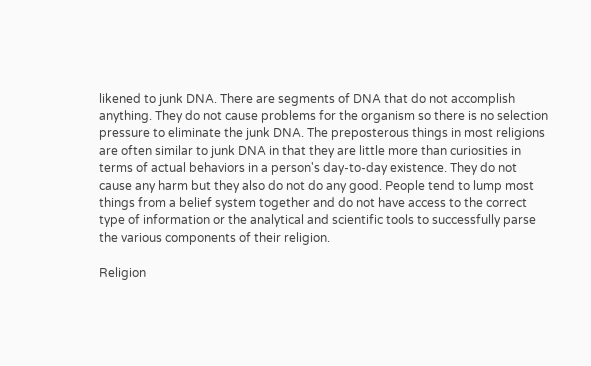likened to junk DNA. There are segments of DNA that do not accomplish anything. They do not cause problems for the organism so there is no selection pressure to eliminate the junk DNA. The preposterous things in most religions are often similar to junk DNA in that they are little more than curiosities in terms of actual behaviors in a person's day-to-day existence. They do not cause any harm but they also do not do any good. People tend to lump most things from a belief system together and do not have access to the correct type of information or the analytical and scientific tools to successfully parse the various components of their religion.

Religion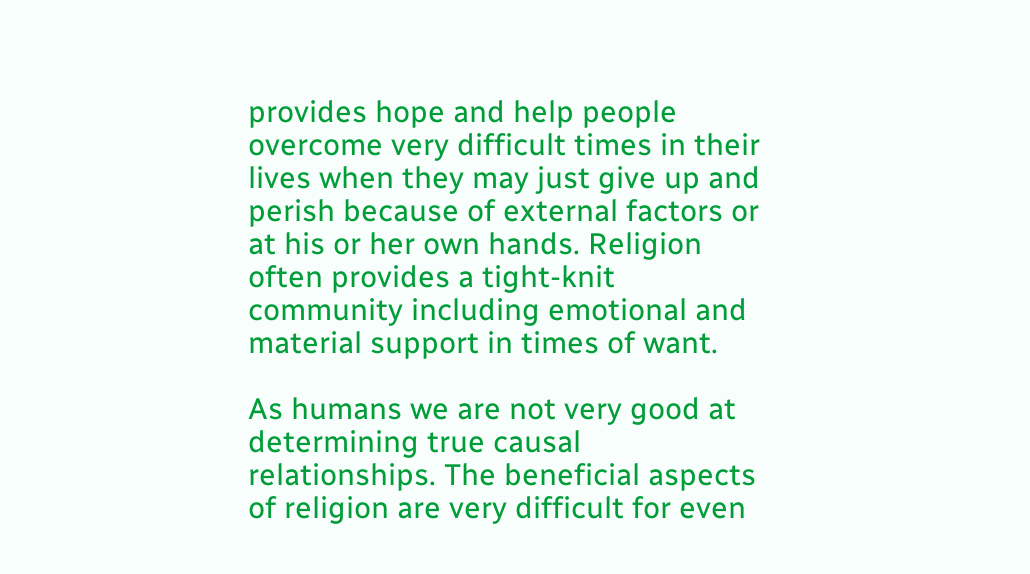provides hope and help people overcome very difficult times in their lives when they may just give up and perish because of external factors or at his or her own hands. Religion often provides a tight-knit community including emotional and material support in times of want.

As humans we are not very good at determining true causal relationships. The beneficial aspects of religion are very difficult for even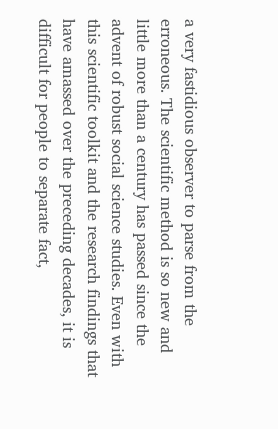a very fastidious observer to parse from the erroneous. The scientific method is so new and little more than a century has passed since the advent of robust social science studies. Even with this scientific toolkit and the research findings that have amassed over the preceding decades, it is difficult for people to separate fact,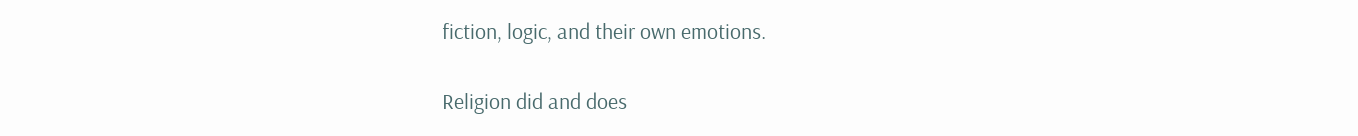fiction, logic, and their own emotions.

Religion did and does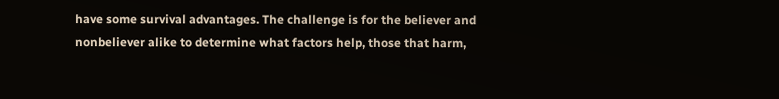have some survival advantages. The challenge is for the believer and nonbeliever alike to determine what factors help, those that harm,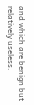and which are benign but relatively useless.